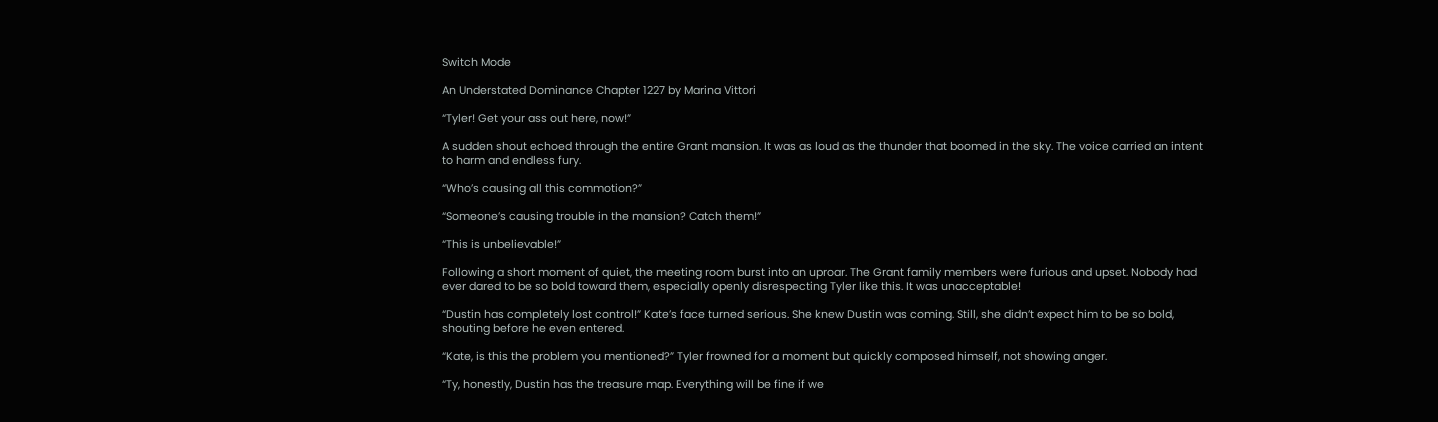Switch Mode

An Understated Dominance Chapter 1227 by Marina Vittori

“Tyler! Get your ass out here, now!”

A sudden shout echoed through the entire Grant mansion. It was as loud as the thunder that boomed in the sky. The voice carried an intent to harm and endless fury.

“Who’s causing all this commotion?”

“Someone’s causing trouble in the mansion? Catch them!”

“This is unbelievable!”

Following a short moment of quiet, the meeting room burst into an uproar. The Grant family members were furious and upset. Nobody had ever dared to be so bold toward them, especially openly disrespecting Tyler like this. It was unacceptable!

“Dustin has completely lost control!” Kate’s face turned serious. She knew Dustin was coming. Still, she didn’t expect him to be so bold, shouting before he even entered.

“Kate, is this the problem you mentioned?” Tyler frowned for a moment but quickly composed himself, not showing anger.

“Ty, honestly, Dustin has the treasure map. Everything will be fine if we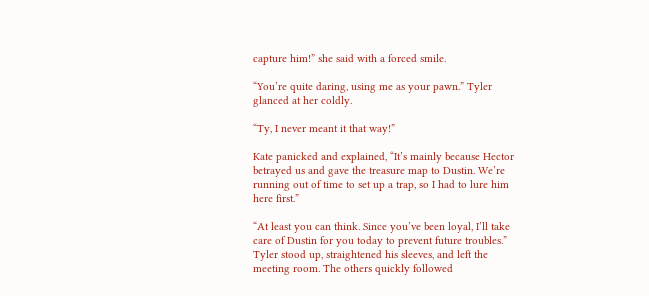capture him!” she said with a forced smile.

“You’re quite daring, using me as your pawn.” Tyler glanced at her coldly.

“Ty, I never meant it that way!”

Kate panicked and explained, “It’s mainly because Hector betrayed us and gave the treasure map to Dustin. We’re running out of time to set up a trap, so I had to lure him here first.”

“At least you can think. Since you’ve been loyal, I’ll take care of Dustin for you today to prevent future troubles.” Tyler stood up, straightened his sleeves, and left the meeting room. The others quickly followed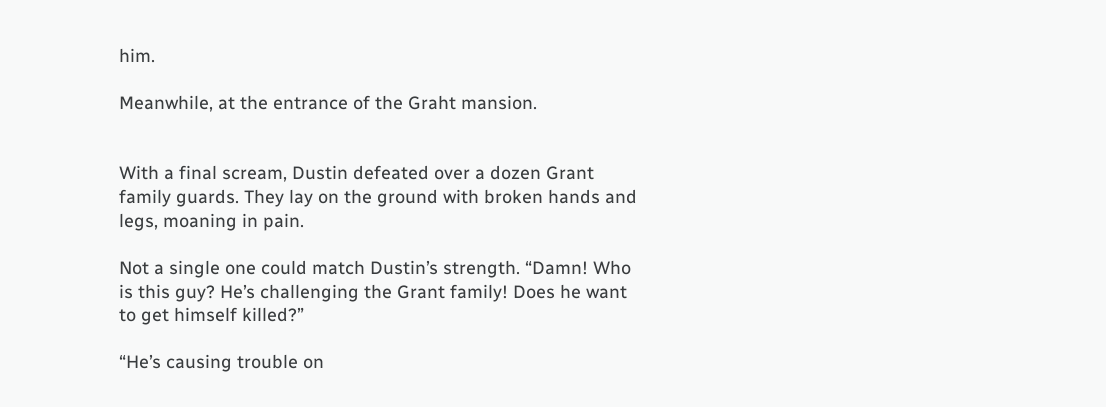him.

Meanwhile, at the entrance of the Graht mansion.


With a final scream, Dustin defeated over a dozen Grant family guards. They lay on the ground with broken hands and legs, moaning in pain.

Not a single one could match Dustin’s strength. “Damn! Who is this guy? He’s challenging the Grant family! Does he want to get himself killed?”

“He’s causing trouble on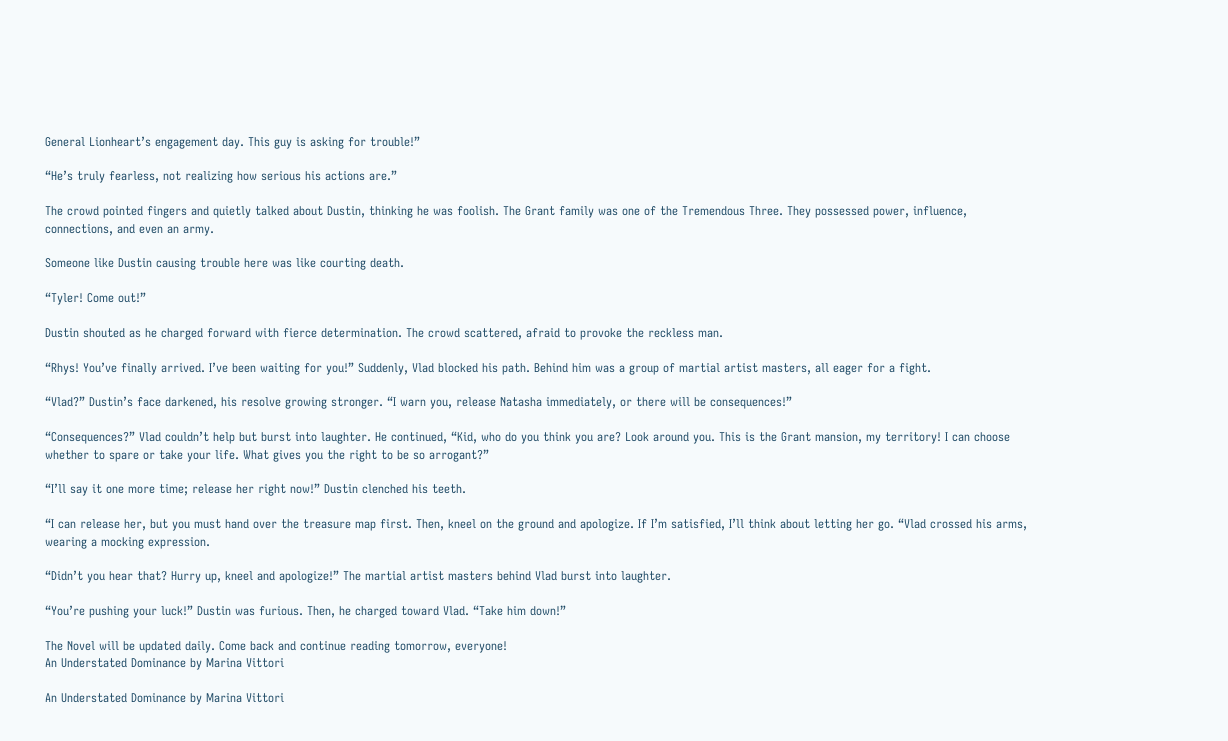General Lionheart’s engagement day. This guy is asking for trouble!”

“He’s truly fearless, not realizing how serious his actions are.”

The crowd pointed fingers and quietly talked about Dustin, thinking he was foolish. The Grant family was one of the Tremendous Three. They possessed power, influence, connections, and even an army.

Someone like Dustin causing trouble here was like courting death.

“Tyler! Come out!”

Dustin shouted as he charged forward with fierce determination. The crowd scattered, afraid to provoke the reckless man.

“Rhys! You’ve finally arrived. I’ve been waiting for you!” Suddenly, Vlad blocked his path. Behind him was a group of martial artist masters, all eager for a fight.

“Vlad?” Dustin’s face darkened, his resolve growing stronger. “I warn you, release Natasha immediately, or there will be consequences!”

“Consequences?” Vlad couldn’t help but burst into laughter. He continued, “Kid, who do you think you are? Look around you. This is the Grant mansion, my territory! I can choose whether to spare or take your life. What gives you the right to be so arrogant?”

“I’ll say it one more time; release her right now!” Dustin clenched his teeth.

“I can release her, but you must hand over the treasure map first. Then, kneel on the ground and apologize. If I’m satisfied, I’ll think about letting her go. “Vlad crossed his arms, wearing a mocking expression.

“Didn’t you hear that? Hurry up, kneel and apologize!” The martial artist masters behind Vlad burst into laughter.

“You’re pushing your luck!” Dustin was furious. Then, he charged toward Vlad. “Take him down!”

The Novel will be updated daily. Come back and continue reading tomorrow, everyone!
An Understated Dominance by Marina Vittori

An Understated Dominance by Marina Vittori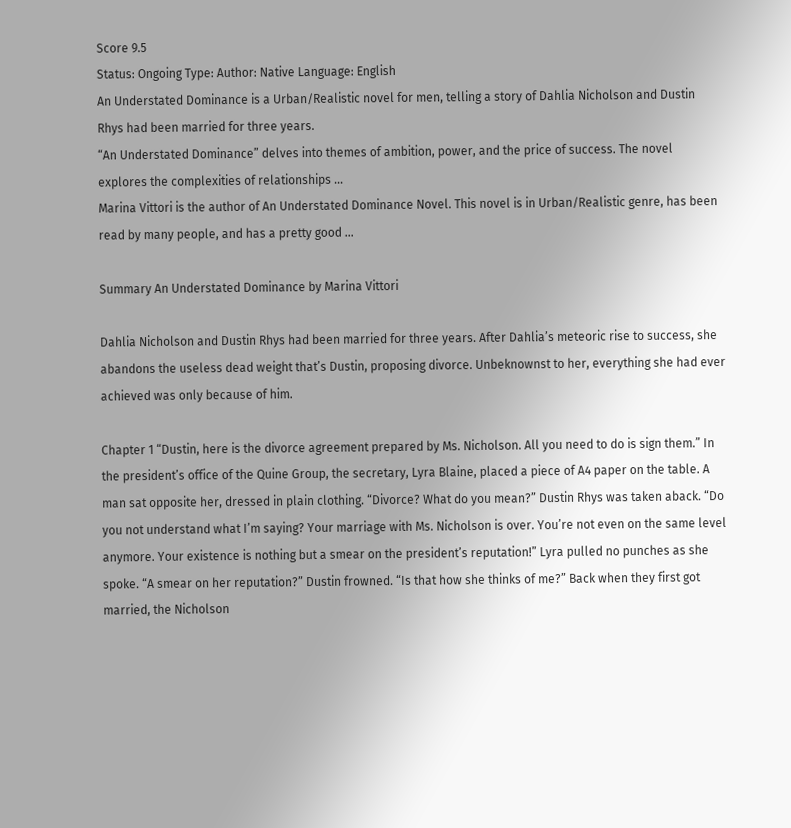Score 9.5
Status: Ongoing Type: Author: Native Language: English
An Understated Dominance is a Urban/Realistic novel for men, telling a story of Dahlia Nicholson and Dustin Rhys had been married for three years.
“An Understated Dominance” delves into themes of ambition, power, and the price of success. The novel explores the complexities of relationships …
Marina Vittori is the author of An Understated Dominance Novel. This novel is in Urban/Realistic genre, has been read by many people, and has a pretty good …

Summary An Understated Dominance by Marina Vittori

Dahlia Nicholson and Dustin Rhys had been married for three years. After Dahlia’s meteoric rise to success, she abandons the useless dead weight that’s Dustin, proposing divorce. Unbeknownst to her, everything she had ever achieved was only because of him.

Chapter 1 “Dustin, here is the divorce agreement prepared by Ms. Nicholson. All you need to do is sign them.” In the president’s office of the Quine Group, the secretary, Lyra Blaine, placed a piece of A4 paper on the table. A man sat opposite her, dressed in plain clothing. “Divorce? What do you mean?” Dustin Rhys was taken aback. “Do you not understand what I’m saying? Your marriage with Ms. Nicholson is over. You’re not even on the same level anymore. Your existence is nothing but a smear on the president’s reputation!” Lyra pulled no punches as she spoke. “A smear on her reputation?” Dustin frowned. “Is that how she thinks of me?” Back when they first got married, the Nicholson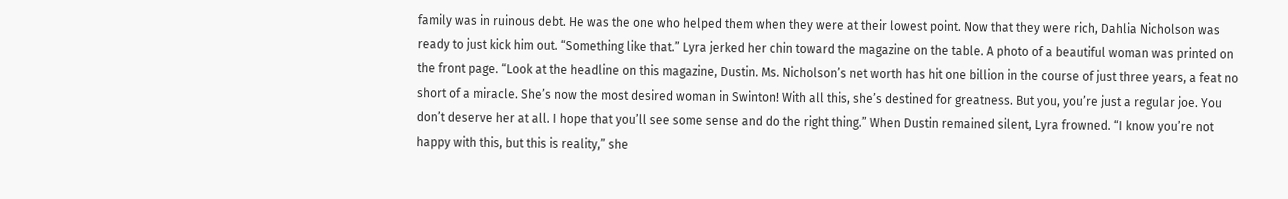family was in ruinous debt. He was the one who helped them when they were at their lowest point. Now that they were rich, Dahlia Nicholson was ready to just kick him out. “Something like that.” Lyra jerked her chin toward the magazine on the table. A photo of a beautiful woman was printed on the front page. “Look at the headline on this magazine, Dustin. Ms. Nicholson’s net worth has hit one billion in the course of just three years, a feat no short of a miracle. She’s now the most desired woman in Swinton! With all this, she’s destined for greatness. But you, you’re just a regular joe. You don’t deserve her at all. I hope that you’ll see some sense and do the right thing.” When Dustin remained silent, Lyra frowned. “I know you’re not happy with this, but this is reality,” she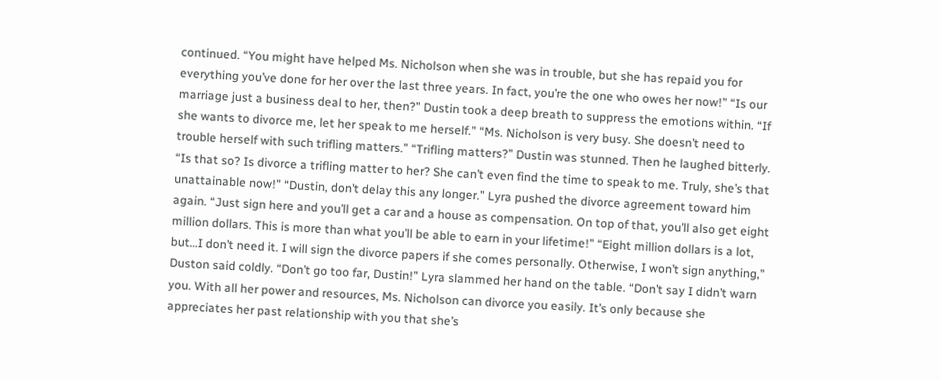continued. “You might have helped Ms. Nicholson when she was in trouble, but she has repaid you for everything you’ve done for her over the last three years. In fact, you’re the one who owes her now!” “Is our marriage just a business deal to her, then?” Dustin took a deep breath to suppress the emotions within. “If she wants to divorce me, let her speak to me herself.” “Ms. Nicholson is very busy. She doesn’t need to trouble herself with such trifling matters.” “Trifling matters?” Dustin was stunned. Then he laughed bitterly. “Is that so? Is divorce a trifling matter to her? She can’t even find the time to speak to me. Truly, she’s that unattainable now!” “Dustin, don’t delay this any longer.” Lyra pushed the divorce agreement toward him again. “Just sign here and you’ll get a car and a house as compensation. On top of that, you’ll also get eight million dollars. This is more than what you’ll be able to earn in your lifetime!” “Eight million dollars is a lot, but…I don’t need it. I will sign the divorce papers if she comes personally. Otherwise, I won’t sign anything,” Duston said coldly. “Don’t go too far, Dustin!” Lyra slammed her hand on the table. “Don’t say I didn’t warn you. With all her power and resources, Ms. Nicholson can divorce you easily. It’s only because she appreciates her past relationship with you that she’s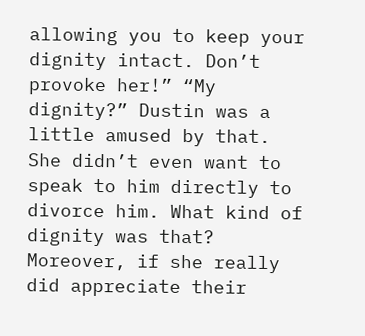allowing you to keep your dignity intact. Don’t provoke her!” “My dignity?” Dustin was a little amused by that. She didn’t even want to speak to him directly to divorce him. What kind of dignity was that? Moreover, if she really did appreciate their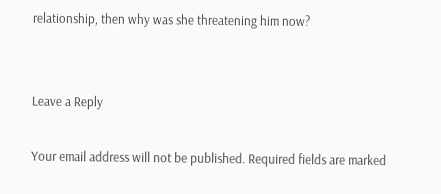relationship, then why was she threatening him now?


Leave a Reply

Your email address will not be published. Required fields are marked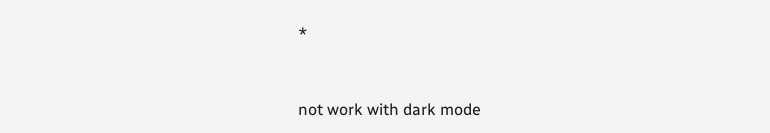*


not work with dark mode